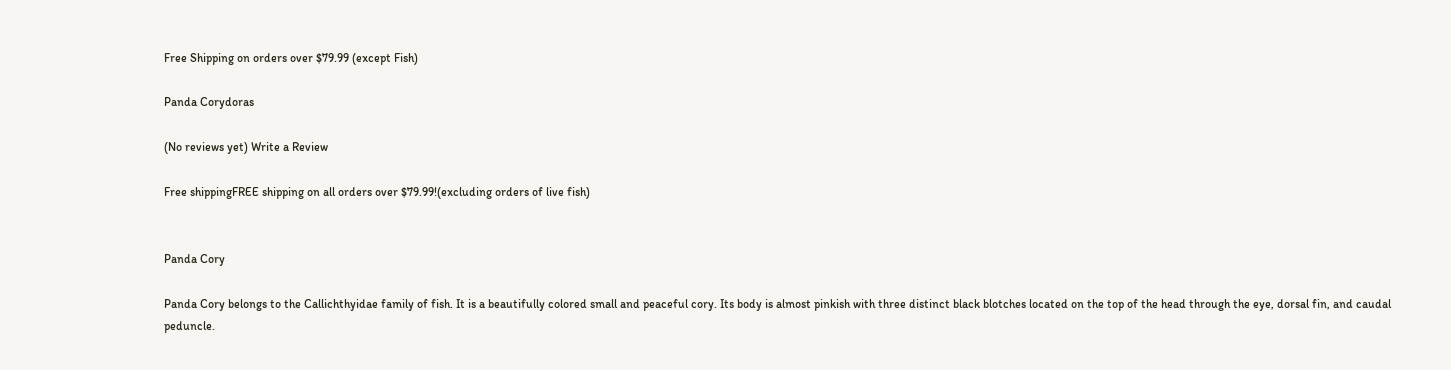Free Shipping on orders over $79.99 (except Fish)

Panda Corydoras

(No reviews yet) Write a Review

Free shippingFREE shipping on all orders over $79.99!(excluding orders of live fish)


Panda Cory

Panda Cory belongs to the Callichthyidae family of fish. It is a beautifully colored small and peaceful cory. Its body is almost pinkish with three distinct black blotches located on the top of the head through the eye, dorsal fin, and caudal peduncle.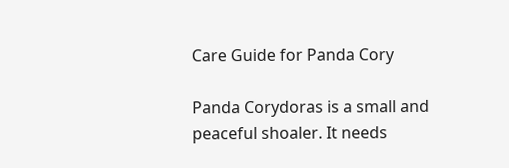Care Guide for Panda Cory

Panda Corydoras is a small and peaceful shoaler. It needs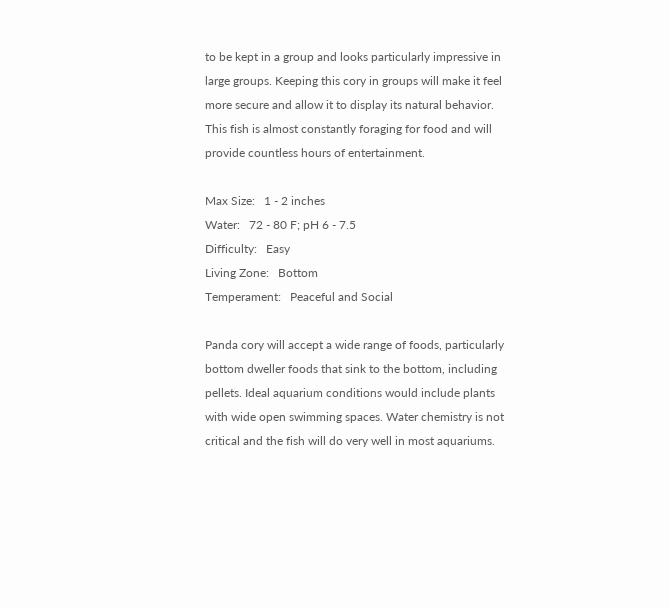to be kept in a group and looks particularly impressive in large groups. Keeping this cory in groups will make it feel more secure and allow it to display its natural behavior. This fish is almost constantly foraging for food and will provide countless hours of entertainment.

Max Size:   1 - 2 inches
Water:   72 - 80 F; pH 6 - 7.5
Difficulty:   Easy
Living Zone:   Bottom
Temperament:   Peaceful and Social

Panda cory will accept a wide range of foods, particularly bottom dweller foods that sink to the bottom, including pellets. Ideal aquarium conditions would include plants with wide open swimming spaces. Water chemistry is not critical and the fish will do very well in most aquariums.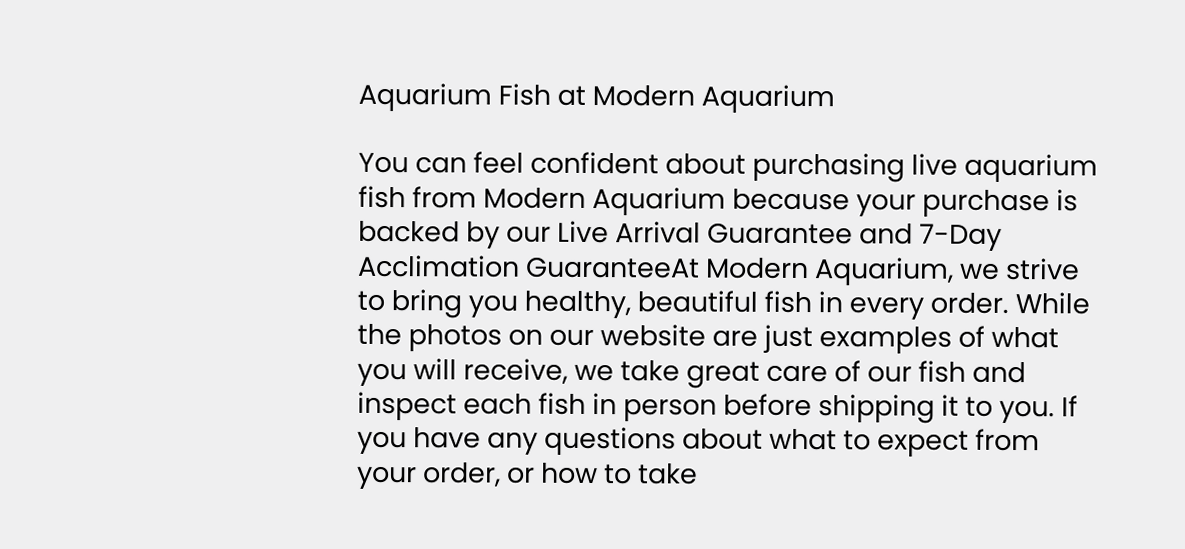Aquarium Fish at Modern Aquarium

You can feel confident about purchasing live aquarium fish from Modern Aquarium because your purchase is backed by our Live Arrival Guarantee and 7-Day Acclimation GuaranteeAt Modern Aquarium, we strive to bring you healthy, beautiful fish in every order. While the photos on our website are just examples of what you will receive, we take great care of our fish and inspect each fish in person before shipping it to you. If you have any questions about what to expect from your order, or how to take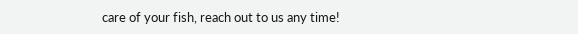care of your fish, reach out to us any time!